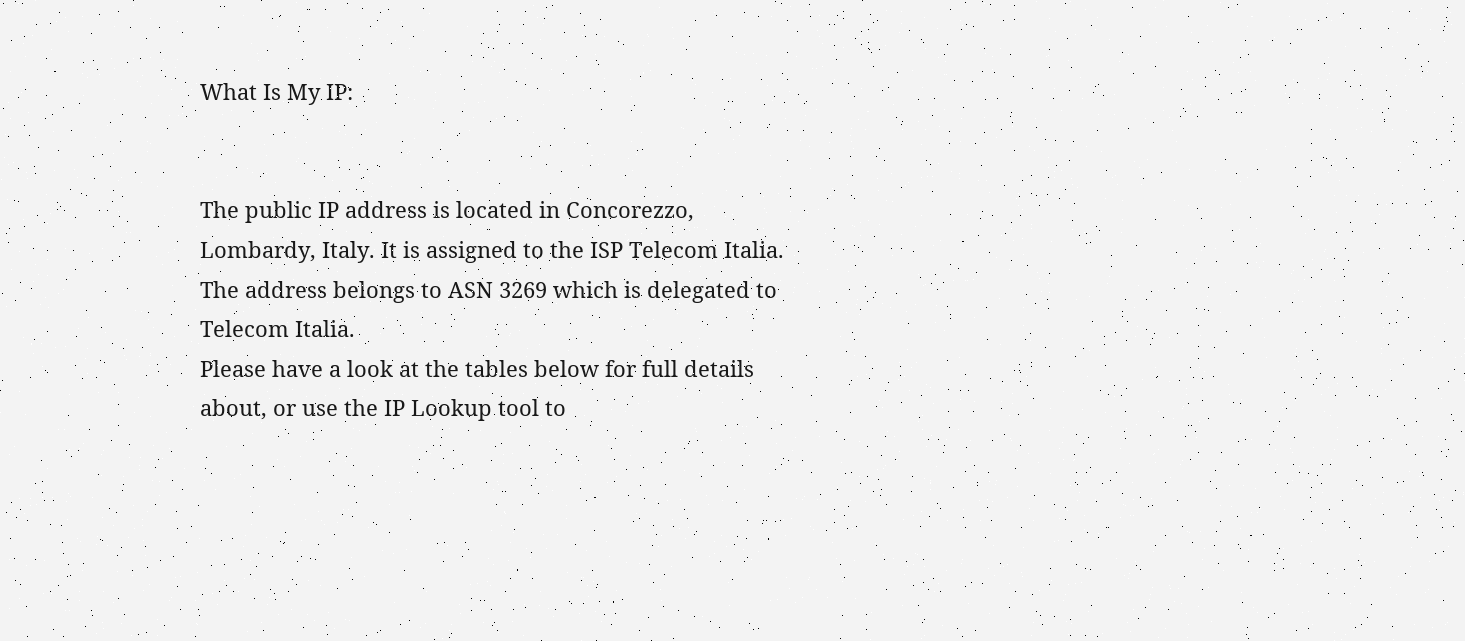What Is My IP:


The public IP address is located in Concorezzo, Lombardy, Italy. It is assigned to the ISP Telecom Italia. The address belongs to ASN 3269 which is delegated to Telecom Italia.
Please have a look at the tables below for full details about, or use the IP Lookup tool to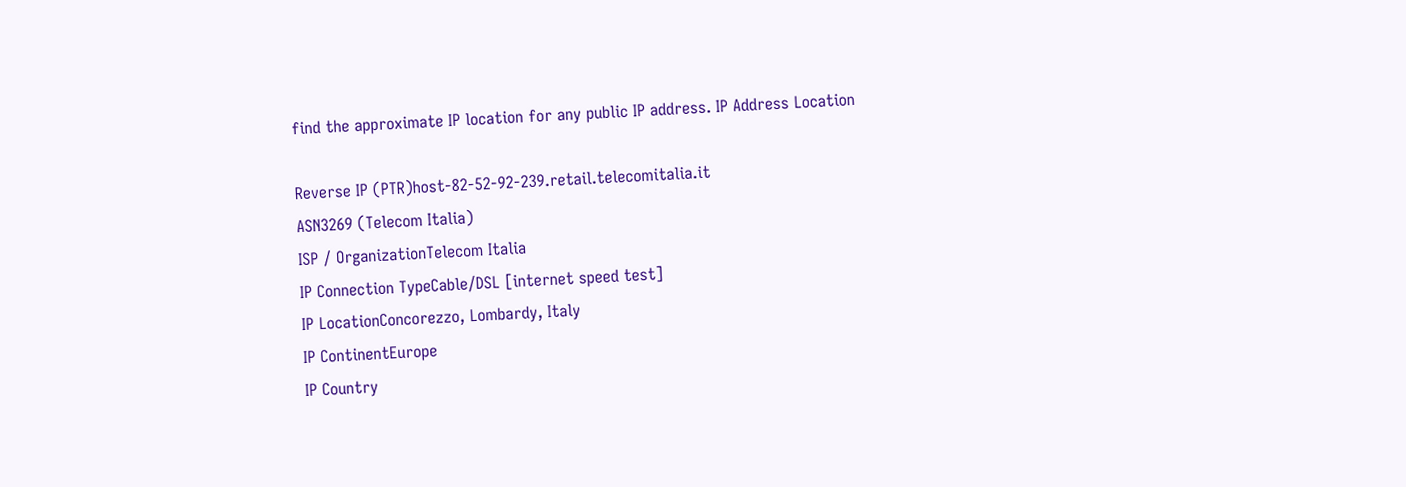find the approximate IP location for any public IP address. IP Address Location

Reverse IP (PTR)host-82-52-92-239.retail.telecomitalia.it
ASN3269 (Telecom Italia)
ISP / OrganizationTelecom Italia
IP Connection TypeCable/DSL [internet speed test]
IP LocationConcorezzo, Lombardy, Italy
IP ContinentEurope
IP Country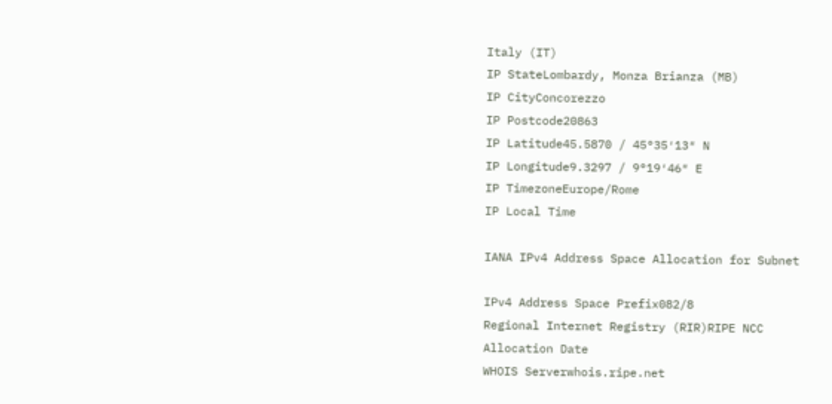Italy (IT)
IP StateLombardy, Monza Brianza (MB)
IP CityConcorezzo
IP Postcode20863
IP Latitude45.5870 / 45°35′13″ N
IP Longitude9.3297 / 9°19′46″ E
IP TimezoneEurope/Rome
IP Local Time

IANA IPv4 Address Space Allocation for Subnet

IPv4 Address Space Prefix082/8
Regional Internet Registry (RIR)RIPE NCC
Allocation Date
WHOIS Serverwhois.ripe.net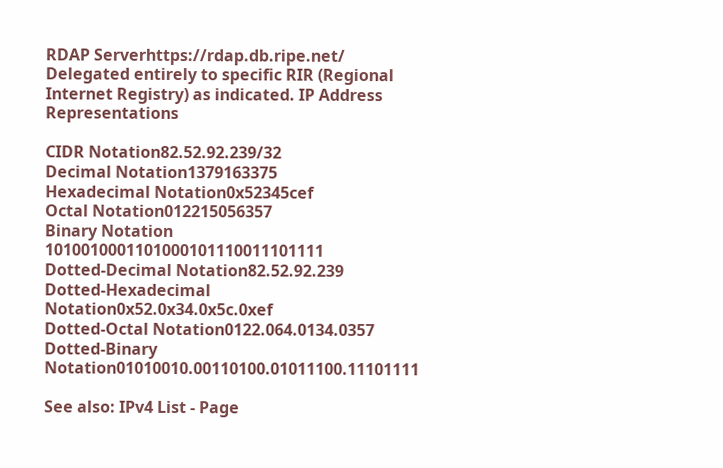RDAP Serverhttps://rdap.db.ripe.net/
Delegated entirely to specific RIR (Regional Internet Registry) as indicated. IP Address Representations

CIDR Notation82.52.92.239/32
Decimal Notation1379163375
Hexadecimal Notation0x52345cef
Octal Notation012215056357
Binary Notation 1010010001101000101110011101111
Dotted-Decimal Notation82.52.92.239
Dotted-Hexadecimal Notation0x52.0x34.0x5c.0xef
Dotted-Octal Notation0122.064.0134.0357
Dotted-Binary Notation01010010.00110100.01011100.11101111

See also: IPv4 List - Page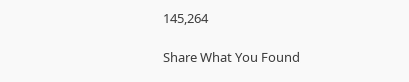145,264

Share What You Found